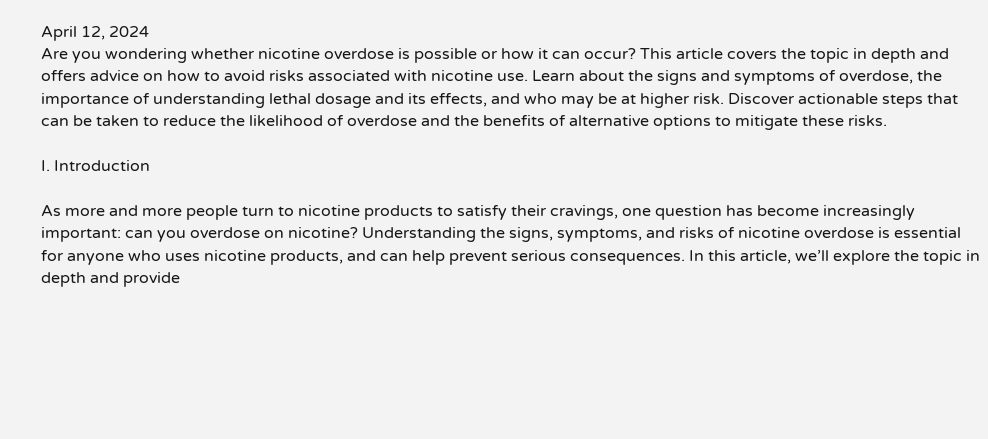April 12, 2024
Are you wondering whether nicotine overdose is possible or how it can occur? This article covers the topic in depth and offers advice on how to avoid risks associated with nicotine use. Learn about the signs and symptoms of overdose, the importance of understanding lethal dosage and its effects, and who may be at higher risk. Discover actionable steps that can be taken to reduce the likelihood of overdose and the benefits of alternative options to mitigate these risks.

I. Introduction

As more and more people turn to nicotine products to satisfy their cravings, one question has become increasingly important: can you overdose on nicotine? Understanding the signs, symptoms, and risks of nicotine overdose is essential for anyone who uses nicotine products, and can help prevent serious consequences. In this article, we’ll explore the topic in depth and provide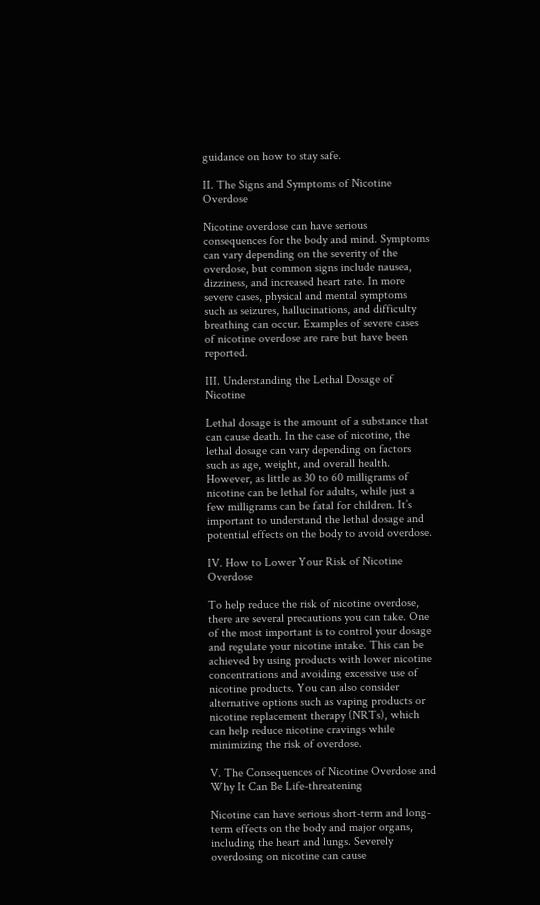guidance on how to stay safe.

II. The Signs and Symptoms of Nicotine Overdose

Nicotine overdose can have serious consequences for the body and mind. Symptoms can vary depending on the severity of the overdose, but common signs include nausea, dizziness, and increased heart rate. In more severe cases, physical and mental symptoms such as seizures, hallucinations, and difficulty breathing can occur. Examples of severe cases of nicotine overdose are rare but have been reported.

III. Understanding the Lethal Dosage of Nicotine

Lethal dosage is the amount of a substance that can cause death. In the case of nicotine, the lethal dosage can vary depending on factors such as age, weight, and overall health. However, as little as 30 to 60 milligrams of nicotine can be lethal for adults, while just a few milligrams can be fatal for children. It’s important to understand the lethal dosage and potential effects on the body to avoid overdose.

IV. How to Lower Your Risk of Nicotine Overdose

To help reduce the risk of nicotine overdose, there are several precautions you can take. One of the most important is to control your dosage and regulate your nicotine intake. This can be achieved by using products with lower nicotine concentrations and avoiding excessive use of nicotine products. You can also consider alternative options such as vaping products or nicotine replacement therapy (NRTs), which can help reduce nicotine cravings while minimizing the risk of overdose.

V. The Consequences of Nicotine Overdose and Why It Can Be Life-threatening

Nicotine can have serious short-term and long-term effects on the body and major organs, including the heart and lungs. Severely overdosing on nicotine can cause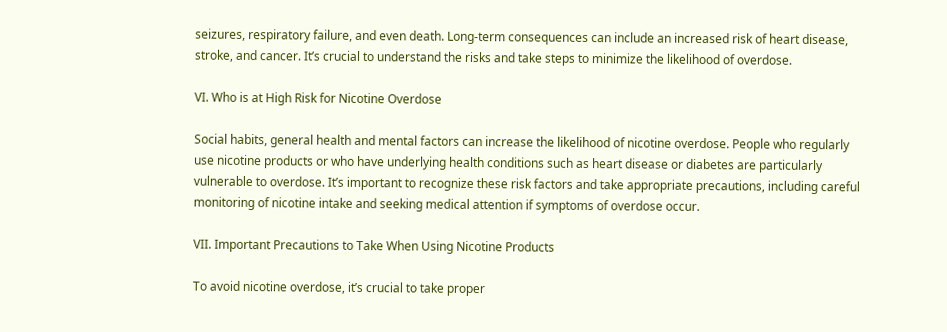seizures, respiratory failure, and even death. Long-term consequences can include an increased risk of heart disease, stroke, and cancer. It’s crucial to understand the risks and take steps to minimize the likelihood of overdose.

VI. Who is at High Risk for Nicotine Overdose

Social habits, general health and mental factors can increase the likelihood of nicotine overdose. People who regularly use nicotine products or who have underlying health conditions such as heart disease or diabetes are particularly vulnerable to overdose. It’s important to recognize these risk factors and take appropriate precautions, including careful monitoring of nicotine intake and seeking medical attention if symptoms of overdose occur.

VII. Important Precautions to Take When Using Nicotine Products

To avoid nicotine overdose, it’s crucial to take proper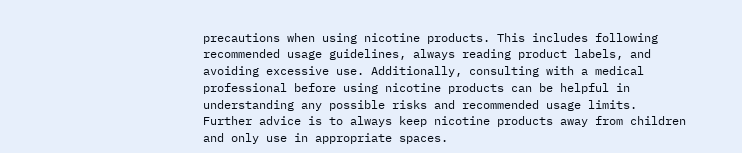precautions when using nicotine products. This includes following recommended usage guidelines, always reading product labels, and avoiding excessive use. Additionally, consulting with a medical professional before using nicotine products can be helpful in understanding any possible risks and recommended usage limits. Further advice is to always keep nicotine products away from children and only use in appropriate spaces.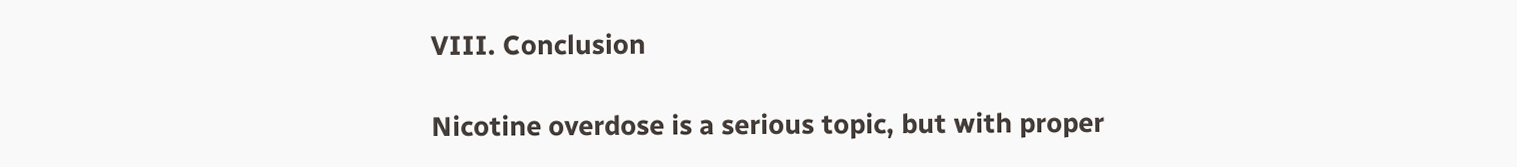VIII. Conclusion

Nicotine overdose is a serious topic, but with proper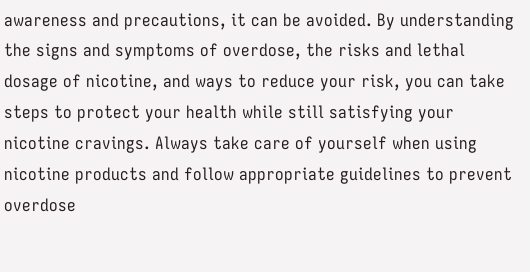awareness and precautions, it can be avoided. By understanding the signs and symptoms of overdose, the risks and lethal dosage of nicotine, and ways to reduce your risk, you can take steps to protect your health while still satisfying your nicotine cravings. Always take care of yourself when using nicotine products and follow appropriate guidelines to prevent overdose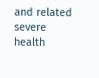and related severe health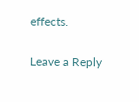effects.

Leave a Reply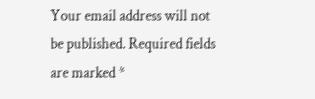Your email address will not be published. Required fields are marked *